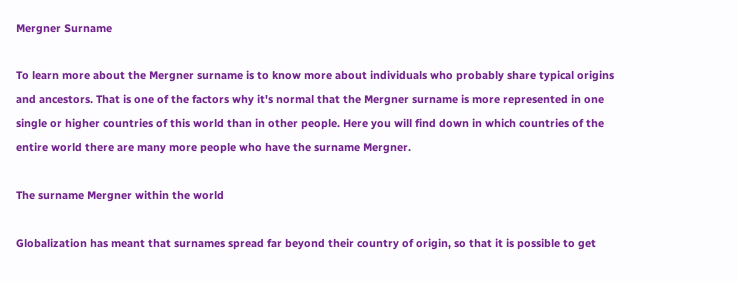Mergner Surname

To learn more about the Mergner surname is to know more about individuals who probably share typical origins and ancestors. That is one of the factors why it's normal that the Mergner surname is more represented in one single or higher countries of this world than in other people. Here you will find down in which countries of the entire world there are many more people who have the surname Mergner.

The surname Mergner within the world

Globalization has meant that surnames spread far beyond their country of origin, so that it is possible to get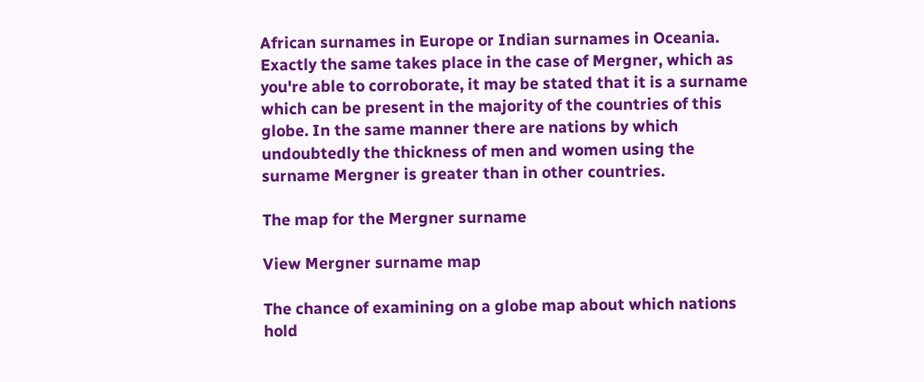African surnames in Europe or Indian surnames in Oceania. Exactly the same takes place in the case of Mergner, which as you're able to corroborate, it may be stated that it is a surname which can be present in the majority of the countries of this globe. In the same manner there are nations by which undoubtedly the thickness of men and women using the surname Mergner is greater than in other countries.

The map for the Mergner surname

View Mergner surname map

The chance of examining on a globe map about which nations hold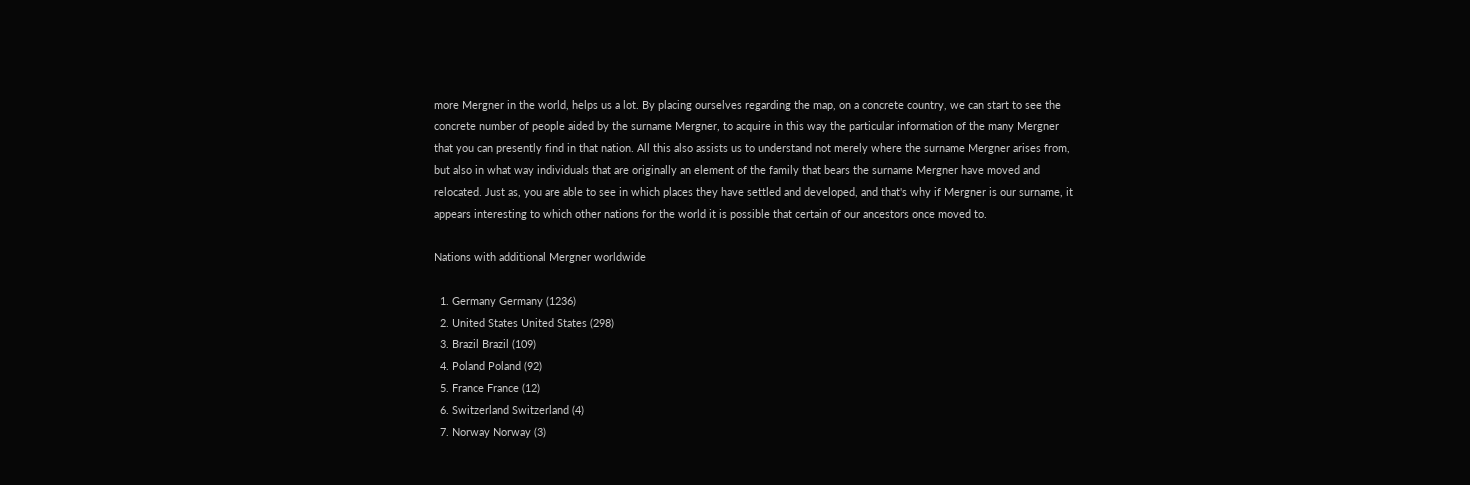more Mergner in the world, helps us a lot. By placing ourselves regarding the map, on a concrete country, we can start to see the concrete number of people aided by the surname Mergner, to acquire in this way the particular information of the many Mergner that you can presently find in that nation. All this also assists us to understand not merely where the surname Mergner arises from, but also in what way individuals that are originally an element of the family that bears the surname Mergner have moved and relocated. Just as, you are able to see in which places they have settled and developed, and that's why if Mergner is our surname, it appears interesting to which other nations for the world it is possible that certain of our ancestors once moved to.

Nations with additional Mergner worldwide

  1. Germany Germany (1236)
  2. United States United States (298)
  3. Brazil Brazil (109)
  4. Poland Poland (92)
  5. France France (12)
  6. Switzerland Switzerland (4)
  7. Norway Norway (3)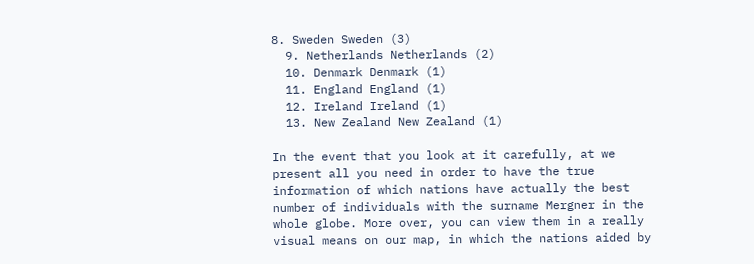8. Sweden Sweden (3)
  9. Netherlands Netherlands (2)
  10. Denmark Denmark (1)
  11. England England (1)
  12. Ireland Ireland (1)
  13. New Zealand New Zealand (1)

In the event that you look at it carefully, at we present all you need in order to have the true information of which nations have actually the best number of individuals with the surname Mergner in the whole globe. More over, you can view them in a really visual means on our map, in which the nations aided by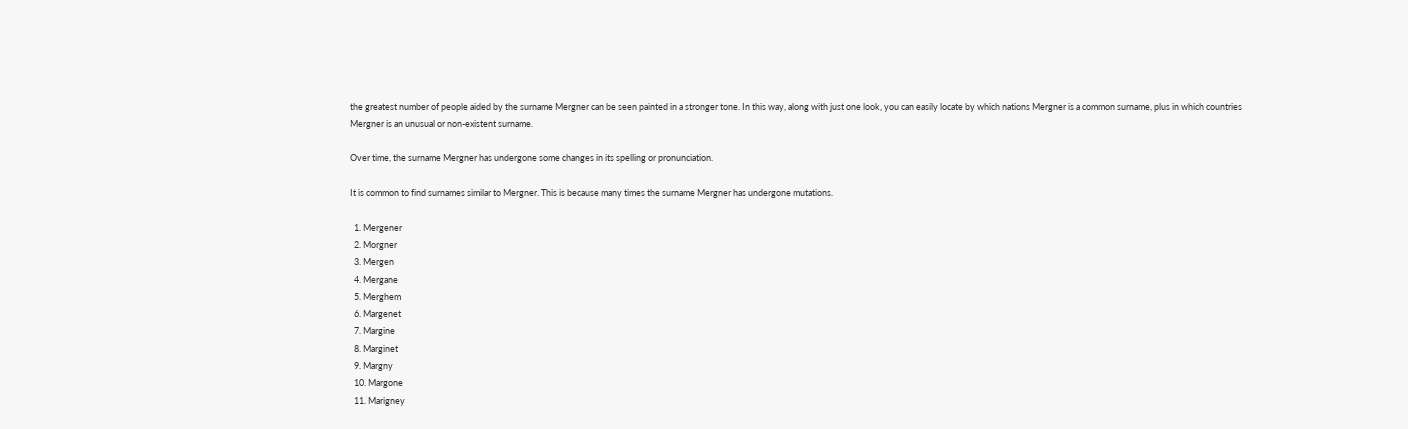the greatest number of people aided by the surname Mergner can be seen painted in a stronger tone. In this way, along with just one look, you can easily locate by which nations Mergner is a common surname, plus in which countries Mergner is an unusual or non-existent surname.

Over time, the surname Mergner has undergone some changes in its spelling or pronunciation.

It is common to find surnames similar to Mergner. This is because many times the surname Mergner has undergone mutations.

  1. Mergener
  2. Morgner
  3. Mergen
  4. Mergane
  5. Merghem
  6. Margenet
  7. Margine
  8. Marginet
  9. Margny
  10. Margone
  11. Marigney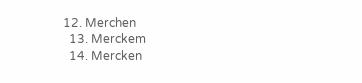12. Merchen
  13. Merckem
  14. Mercken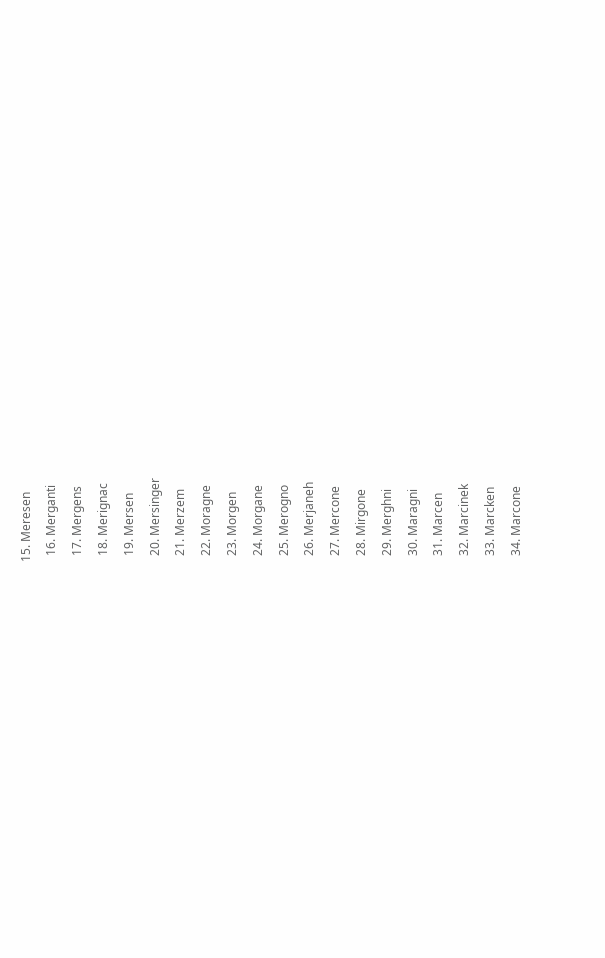15. Meresen
  16. Merganti
  17. Mergens
  18. Merignac
  19. Mersen
  20. Mersinger
  21. Merzem
  22. Moragne
  23. Morgen
  24. Morgane
  25. Merogno
  26. Merjaneh
  27. Mercone
  28. Mirgone
  29. Merghni
  30. Maragni
  31. Marcen
  32. Marcinek
  33. Marcken
  34. Marcone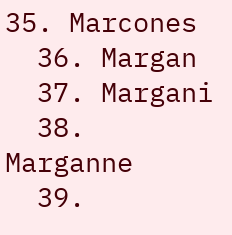35. Marcones
  36. Margan
  37. Margani
  38. Marganne
  39.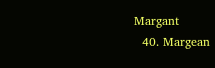Margant
  40. Margean